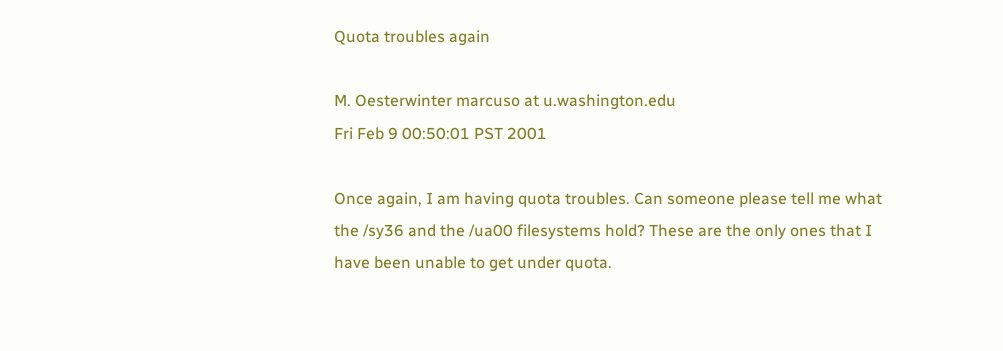Quota troubles again

M. Oesterwinter marcuso at u.washington.edu
Fri Feb 9 00:50:01 PST 2001

Once again, I am having quota troubles. Can someone please tell me what
the /sy36 and the /ua00 filesystems hold? These are the only ones that I
have been unable to get under quota.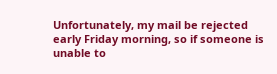Unfortunately, my mail be rejected
early Friday morning, so if someone is unable to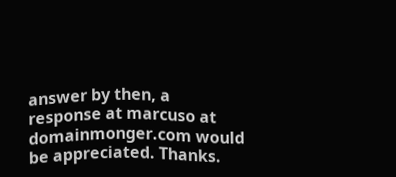answer by then, a
response at marcuso at domainmonger.com would be appreciated. Thanks.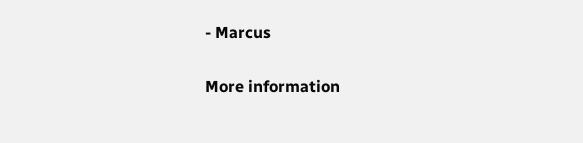- Marcus

More information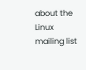about the Linux mailing list